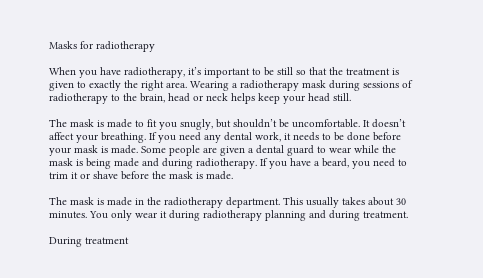Masks for radiotherapy

When you have radiotherapy, it’s important to be still so that the treatment is given to exactly the right area. Wearing a radiotherapy mask during sessions of radiotherapy to the brain, head or neck helps keep your head still.

The mask is made to fit you snugly, but shouldn’t be uncomfortable. It doesn’t affect your breathing. If you need any dental work, it needs to be done before your mask is made. Some people are given a dental guard to wear while the mask is being made and during radiotherapy. If you have a beard, you need to trim it or shave before the mask is made.

The mask is made in the radiotherapy department. This usually takes about 30 minutes. You only wear it during radiotherapy planning and during treatment.

During treatment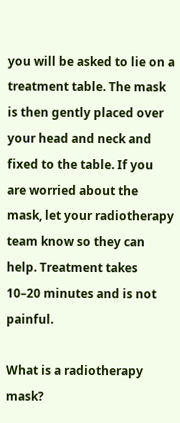you will be asked to lie on a treatment table. The mask is then gently placed over your head and neck and fixed to the table. If you are worried about the mask, let your radiotherapy team know so they can help. Treatment takes 10–20 minutes and is not painful.

What is a radiotherapy mask?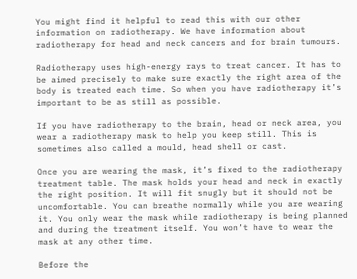You might find it helpful to read this with our other information on radiotherapy. We have information about radiotherapy for head and neck cancers and for brain tumours.

Radiotherapy uses high-energy rays to treat cancer. It has to be aimed precisely to make sure exactly the right area of the body is treated each time. So when you have radiotherapy it’s important to be as still as possible.

If you have radiotherapy to the brain, head or neck area, you wear a radiotherapy mask to help you keep still. This is sometimes also called a mould, head shell or cast.

Once you are wearing the mask, it’s fixed to the radiotherapy treatment table. The mask holds your head and neck in exactly the right position. It will fit snugly but it should not be uncomfortable. You can breathe normally while you are wearing it. You only wear the mask while radiotherapy is being planned and during the treatment itself. You won’t have to wear the mask at any other time.

Before the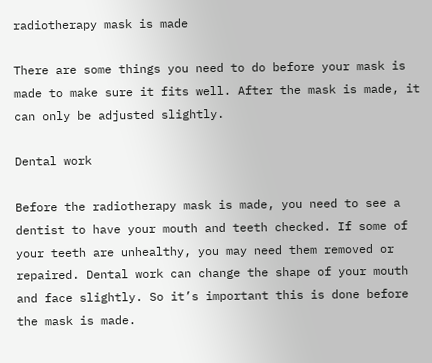radiotherapy mask is made

There are some things you need to do before your mask is made to make sure it fits well. After the mask is made, it can only be adjusted slightly.

Dental work

Before the radiotherapy mask is made, you need to see a dentist to have your mouth and teeth checked. If some of your teeth are unhealthy, you may need them removed or repaired. Dental work can change the shape of your mouth and face slightly. So it’s important this is done before the mask is made.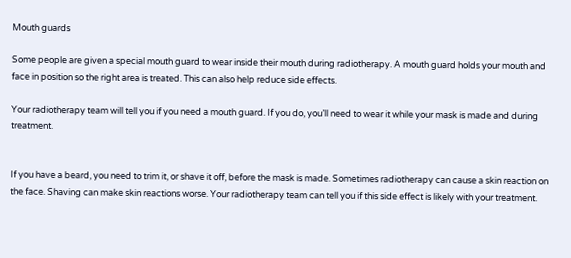Mouth guards

Some people are given a special mouth guard to wear inside their mouth during radiotherapy. A mouth guard holds your mouth and face in position so the right area is treated. This can also help reduce side effects.

Your radiotherapy team will tell you if you need a mouth guard. If you do, you’ll need to wear it while your mask is made and during treatment.


If you have a beard, you need to trim it, or shave it off, before the mask is made. Sometimes radiotherapy can cause a skin reaction on the face. Shaving can make skin reactions worse. Your radiotherapy team can tell you if this side effect is likely with your treatment.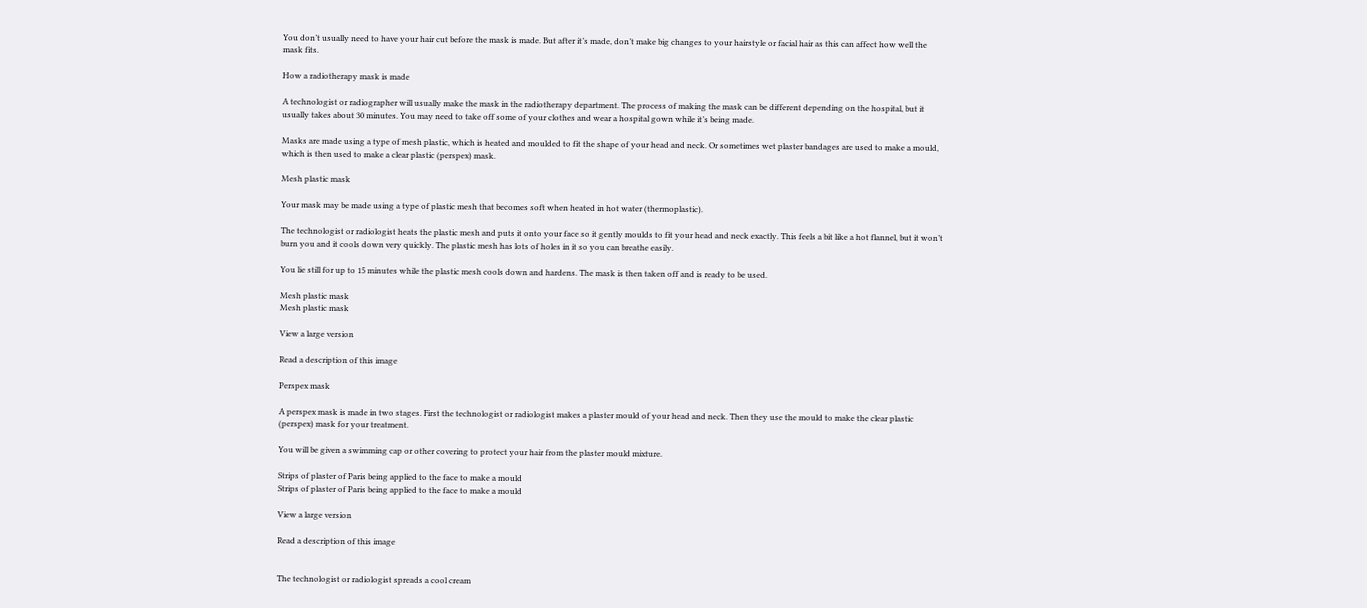You don’t usually need to have your hair cut before the mask is made. But after it’s made, don’t make big changes to your hairstyle or facial hair as this can affect how well the mask fits.

How a radiotherapy mask is made

A technologist or radiographer will usually make the mask in the radiotherapy department. The process of making the mask can be different depending on the hospital, but it usually takes about 30 minutes. You may need to take off some of your clothes and wear a hospital gown while it’s being made.

Masks are made using a type of mesh plastic, which is heated and moulded to fit the shape of your head and neck. Or sometimes wet plaster bandages are used to make a mould, which is then used to make a clear plastic (perspex) mask.

Mesh plastic mask

Your mask may be made using a type of plastic mesh that becomes soft when heated in hot water (thermoplastic).

The technologist or radiologist heats the plastic mesh and puts it onto your face so it gently moulds to fit your head and neck exactly. This feels a bit like a hot flannel, but it won’t burn you and it cools down very quickly. The plastic mesh has lots of holes in it so you can breathe easily.

You lie still for up to 15 minutes while the plastic mesh cools down and hardens. The mask is then taken off and is ready to be used.

Mesh plastic mask
Mesh plastic mask

View a large version

Read a description of this image

Perspex mask

A perspex mask is made in two stages. First the technologist or radiologist makes a plaster mould of your head and neck. Then they use the mould to make the clear plastic (perspex) mask for your treatment.

You will be given a swimming cap or other covering to protect your hair from the plaster mould mixture.

Strips of plaster of Paris being applied to the face to make a mould
Strips of plaster of Paris being applied to the face to make a mould

View a large version

Read a description of this image


The technologist or radiologist spreads a cool cream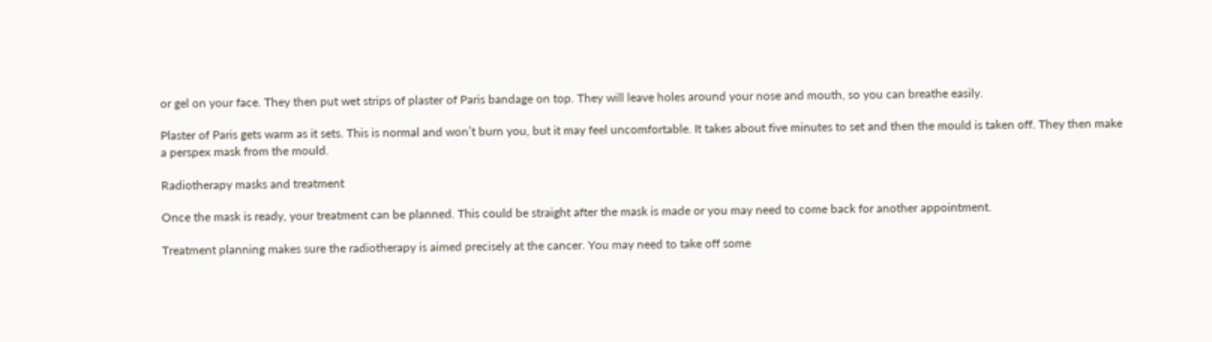or gel on your face. They then put wet strips of plaster of Paris bandage on top. They will leave holes around your nose and mouth, so you can breathe easily.

Plaster of Paris gets warm as it sets. This is normal and won’t burn you, but it may feel uncomfortable. It takes about five minutes to set and then the mould is taken off. They then make a perspex mask from the mould.

Radiotherapy masks and treatment

Once the mask is ready, your treatment can be planned. This could be straight after the mask is made or you may need to come back for another appointment.

Treatment planning makes sure the radiotherapy is aimed precisely at the cancer. You may need to take off some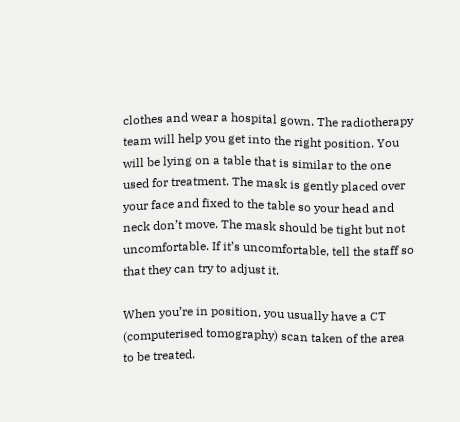clothes and wear a hospital gown. The radiotherapy team will help you get into the right position. You will be lying on a table that is similar to the one used for treatment. The mask is gently placed over your face and fixed to the table so your head and neck don’t move. The mask should be tight but not uncomfortable. If it’s uncomfortable, tell the staff so that they can try to adjust it.

When you’re in position, you usually have a CT (computerised tomography) scan taken of the area to be treated.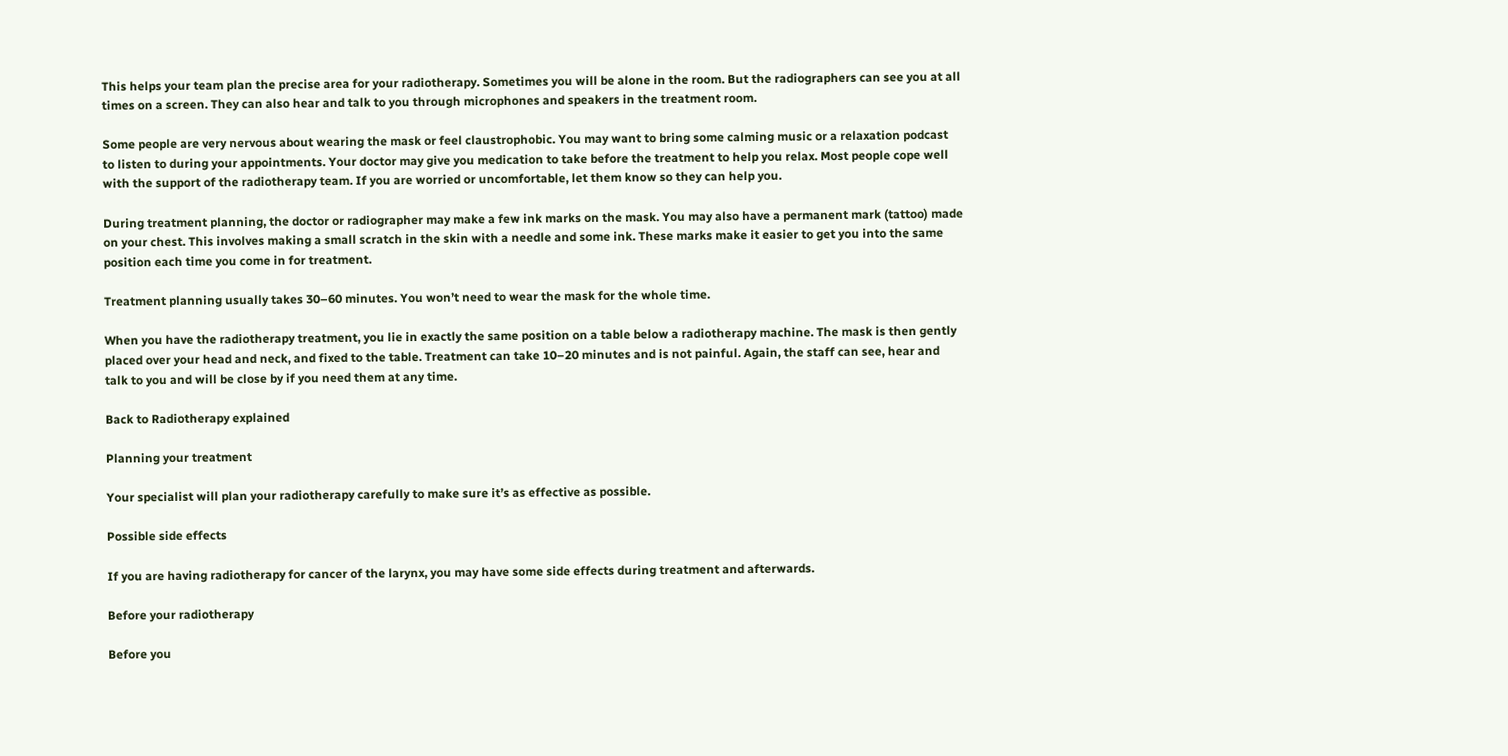This helps your team plan the precise area for your radiotherapy. Sometimes you will be alone in the room. But the radiographers can see you at all times on a screen. They can also hear and talk to you through microphones and speakers in the treatment room.

Some people are very nervous about wearing the mask or feel claustrophobic. You may want to bring some calming music or a relaxation podcast to listen to during your appointments. Your doctor may give you medication to take before the treatment to help you relax. Most people cope well with the support of the radiotherapy team. If you are worried or uncomfortable, let them know so they can help you.

During treatment planning, the doctor or radiographer may make a few ink marks on the mask. You may also have a permanent mark (tattoo) made on your chest. This involves making a small scratch in the skin with a needle and some ink. These marks make it easier to get you into the same position each time you come in for treatment.

Treatment planning usually takes 30–60 minutes. You won’t need to wear the mask for the whole time.

When you have the radiotherapy treatment, you lie in exactly the same position on a table below a radiotherapy machine. The mask is then gently placed over your head and neck, and fixed to the table. Treatment can take 10–20 minutes and is not painful. Again, the staff can see, hear and talk to you and will be close by if you need them at any time.

Back to Radiotherapy explained

Planning your treatment

Your specialist will plan your radiotherapy carefully to make sure it’s as effective as possible.

Possible side effects

If you are having radiotherapy for cancer of the larynx, you may have some side effects during treatment and afterwards.

Before your radiotherapy

Before you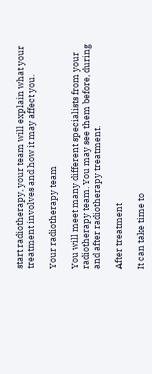start radiotherapy, your team will explain what your treatment involves and how it may affect you.

Your radiotherapy team

You will meet many different specialists from your radiotherapy team. You may see them before, during and after radiotherapy treatment.

After treatment

It can take time to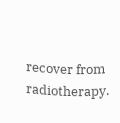recover from radiotherapy.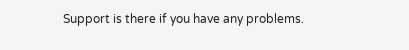Support is there if you have any problems.